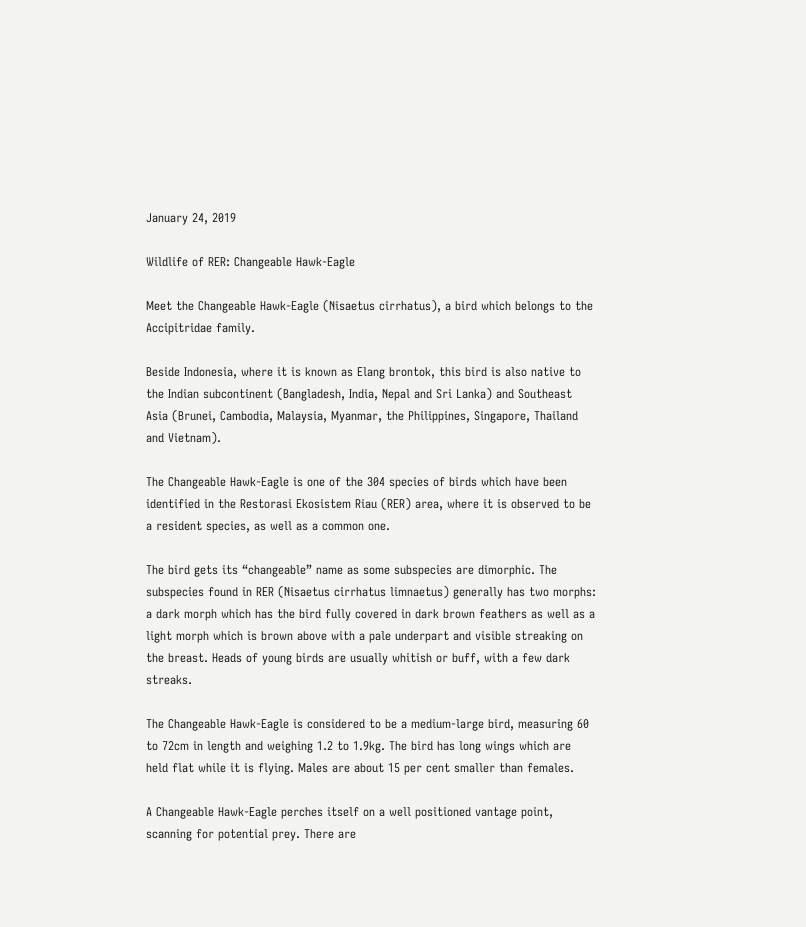January 24, 2019

Wildlife of RER: Changeable Hawk-Eagle

Meet the Changeable Hawk-Eagle (Nisaetus cirrhatus), a bird which belongs to the Accipitridae family.

Beside Indonesia, where it is known as Elang brontok, this bird is also native to the Indian subcontinent (Bangladesh, India, Nepal and Sri Lanka) and Southeast Asia (Brunei, Cambodia, Malaysia, Myanmar, the Philippines, Singapore, Thailand and Vietnam).

The Changeable Hawk-Eagle is one of the 304 species of birds which have been identified in the Restorasi Ekosistem Riau (RER) area, where it is observed to be a resident species, as well as a common one.

The bird gets its “changeable” name as some subspecies are dimorphic. The subspecies found in RER (Nisaetus cirrhatus limnaetus) generally has two morphs: a dark morph which has the bird fully covered in dark brown feathers as well as a light morph which is brown above with a pale underpart and visible streaking on the breast. Heads of young birds are usually whitish or buff, with a few dark streaks.

The Changeable Hawk-Eagle is considered to be a medium-large bird, measuring 60 to 72cm in length and weighing 1.2 to 1.9kg. The bird has long wings which are held flat while it is flying. Males are about 15 per cent smaller than females.

A Changeable Hawk-Eagle perches itself on a well positioned vantage point, scanning for potential prey. There are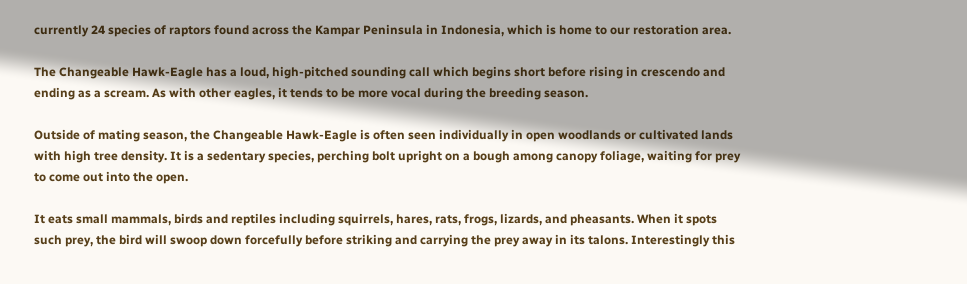currently 24 species of raptors found across the Kampar Peninsula in Indonesia, which is home to our restoration area.

The Changeable Hawk-Eagle has a loud, high-pitched sounding call which begins short before rising in crescendo and ending as a scream. As with other eagles, it tends to be more vocal during the breeding season.

Outside of mating season, the Changeable Hawk-Eagle is often seen individually in open woodlands or cultivated lands with high tree density. It is a sedentary species, perching bolt upright on a bough among canopy foliage, waiting for prey to come out into the open.

It eats small mammals, birds and reptiles including squirrels, hares, rats, frogs, lizards, and pheasants. When it spots such prey, the bird will swoop down forcefully before striking and carrying the prey away in its talons. Interestingly this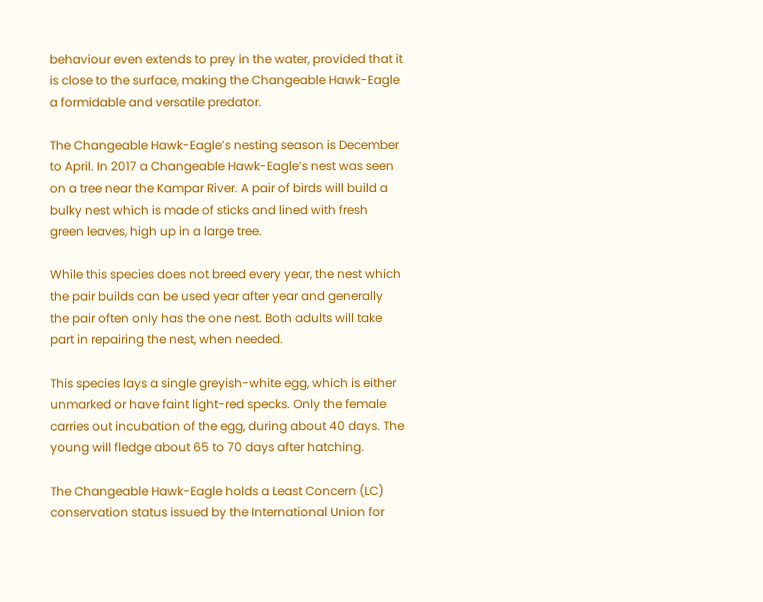behaviour even extends to prey in the water, provided that it is close to the surface, making the Changeable Hawk-Eagle a formidable and versatile predator.

The Changeable Hawk-Eagle’s nesting season is December to April. In 2017 a Changeable Hawk-Eagle’s nest was seen on a tree near the Kampar River. A pair of birds will build a bulky nest which is made of sticks and lined with fresh green leaves, high up in a large tree.

While this species does not breed every year, the nest which the pair builds can be used year after year and generally the pair often only has the one nest. Both adults will take part in repairing the nest, when needed.

This species lays a single greyish-white egg, which is either unmarked or have faint light-red specks. Only the female carries out incubation of the egg, during about 40 days. The young will fledge about 65 to 70 days after hatching.

The Changeable Hawk-Eagle holds a Least Concern (LC) conservation status issued by the International Union for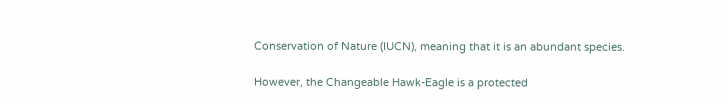Conservation of Nature (IUCN), meaning that it is an abundant species.

However, the Changeable Hawk-Eagle is a protected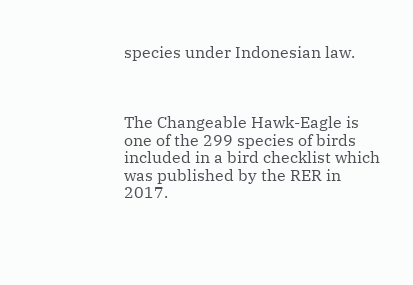species under Indonesian law.



The Changeable Hawk-Eagle is one of the 299 species of birds included in a bird checklist which was published by the RER in 2017.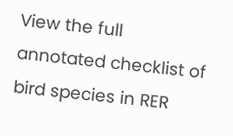View the full annotated checklist of bird species in RER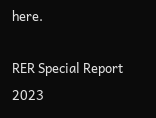here.

RER Special Report 2023